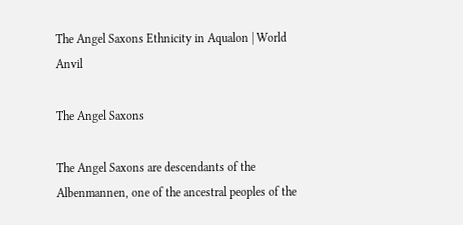The Angel Saxons Ethnicity in Aqualon | World Anvil

The Angel Saxons

The Angel Saxons are descendants of the Albenmannen, one of the ancestral peoples of the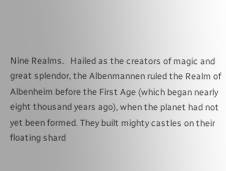Nine Realms.   Hailed as the creators of magic and great splendor, the Albenmannen ruled the Realm of Albenheim before the First Age (which began nearly eight thousand years ago), when the planet had not yet been formed. They built mighty castles on their floating shard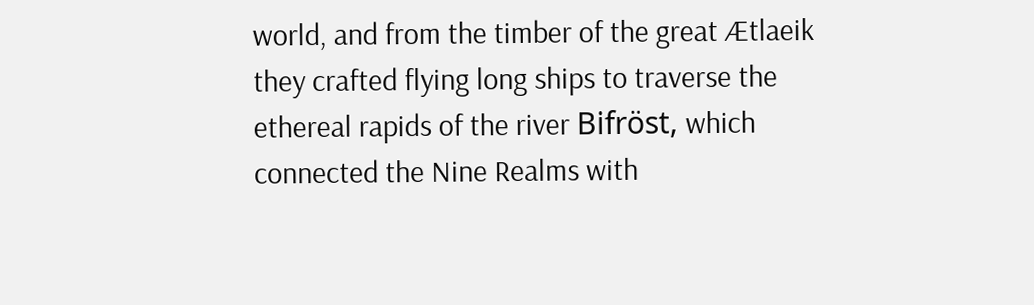world, and from the timber of the great Ætlaeik they crafted flying long ships to traverse the ethereal rapids of the river Bifröst, which connected the Nine Realms with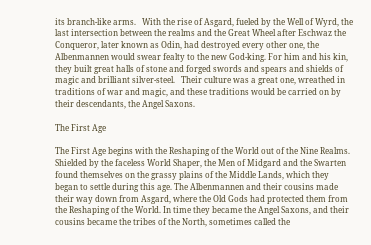its branch-like arms.   With the rise of Asgard, fueled by the Well of Wyrd, the last intersection between the realms and the Great Wheel after Eschwaz the Conqueror, later known as Odin, had destroyed every other one, the Albenmannen would swear fealty to the new God-king. For him and his kin, they built great halls of stone and forged swords and spears and shields of magic and brilliant silver-steel.   Their culture was a great one, wreathed in traditions of war and magic, and these traditions would be carried on by their descendants, the Angel Saxons.

The First Age

The First Age begins with the Reshaping of the World out of the Nine Realms. Shielded by the faceless World Shaper, the Men of Midgard and the Swarten found themselves on the grassy plains of the Middle Lands, which they began to settle during this age. The Albenmannen and their cousins made their way down from Asgard, where the Old Gods had protected them from the Reshaping of the World. In time they became the Angel Saxons, and their cousins became the tribes of the North, sometimes called the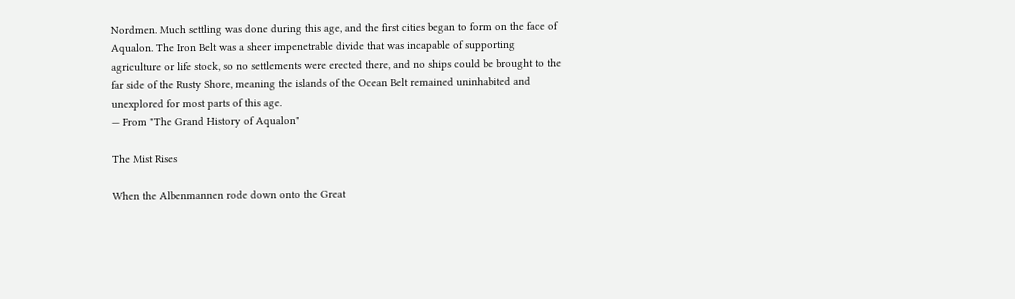Nordmen. Much settling was done during this age, and the first cities began to form on the face of Aqualon. The Iron Belt was a sheer impenetrable divide that was incapable of supporting agriculture or life stock, so no settlements were erected there, and no ships could be brought to the far side of the Rusty Shore, meaning the islands of the Ocean Belt remained uninhabited and unexplored for most parts of this age.
— From "The Grand History of Aqualon"

The Mist Rises

When the Albenmannen rode down onto the Great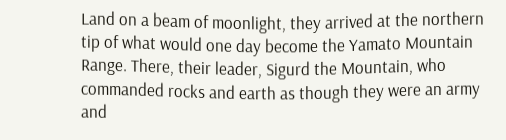Land on a beam of moonlight, they arrived at the northern tip of what would one day become the Yamato Mountain Range. There, their leader, Sigurd the Mountain, who commanded rocks and earth as though they were an army and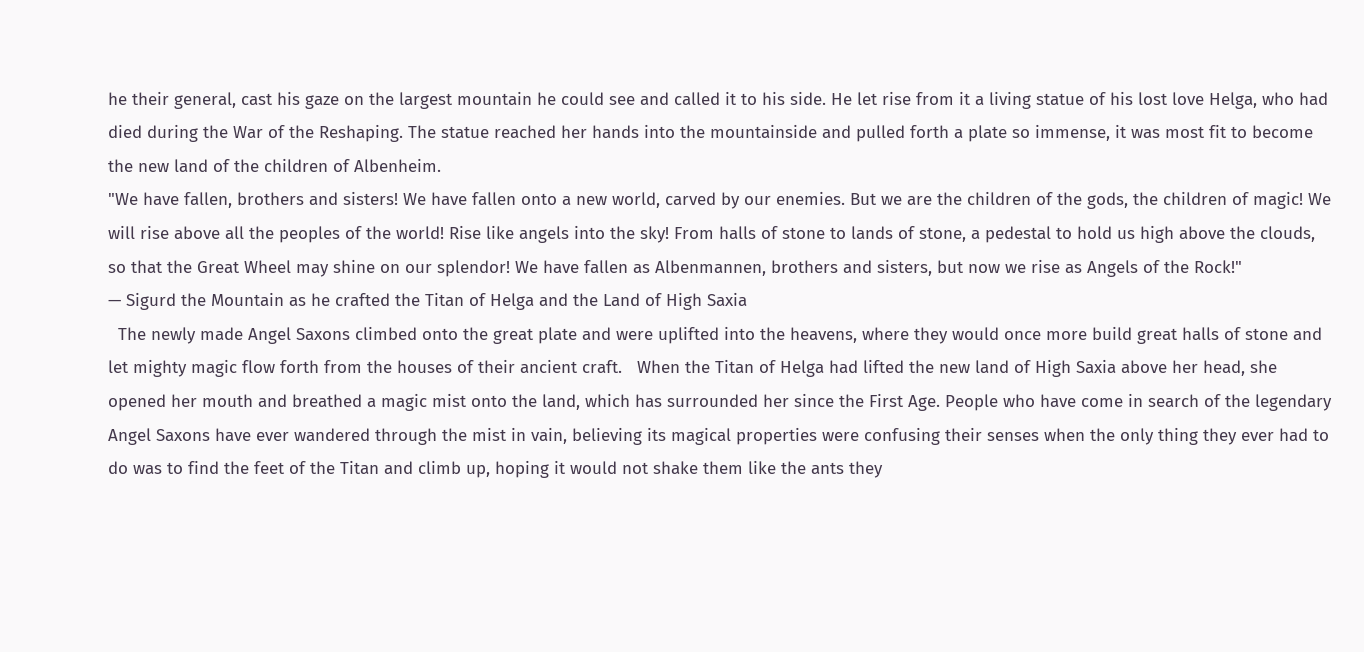he their general, cast his gaze on the largest mountain he could see and called it to his side. He let rise from it a living statue of his lost love Helga, who had died during the War of the Reshaping. The statue reached her hands into the mountainside and pulled forth a plate so immense, it was most fit to become the new land of the children of Albenheim.
"We have fallen, brothers and sisters! We have fallen onto a new world, carved by our enemies. But we are the children of the gods, the children of magic! We will rise above all the peoples of the world! Rise like angels into the sky! From halls of stone to lands of stone, a pedestal to hold us high above the clouds, so that the Great Wheel may shine on our splendor! We have fallen as Albenmannen, brothers and sisters, but now we rise as Angels of the Rock!"
— Sigurd the Mountain as he crafted the Titan of Helga and the Land of High Saxia
  The newly made Angel Saxons climbed onto the great plate and were uplifted into the heavens, where they would once more build great halls of stone and let mighty magic flow forth from the houses of their ancient craft.   When the Titan of Helga had lifted the new land of High Saxia above her head, she opened her mouth and breathed a magic mist onto the land, which has surrounded her since the First Age. People who have come in search of the legendary Angel Saxons have ever wandered through the mist in vain, believing its magical properties were confusing their senses when the only thing they ever had to do was to find the feet of the Titan and climb up, hoping it would not shake them like the ants they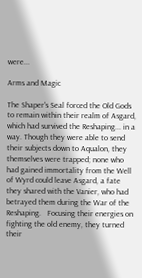were...

Arms and Magic

The Shaper's Seal forced the Old Gods to remain within their realm of Asgard, which had survived the Reshaping... in a way. Though they were able to send their subjects down to Aqualon, they themselves were trapped; none who had gained immortality from the Well of Wyrd could leave Asgard, a fate they shared with the Vanier, who had betrayed them during the War of the Reshaping.   Focusing their energies on fighting the old enemy, they turned their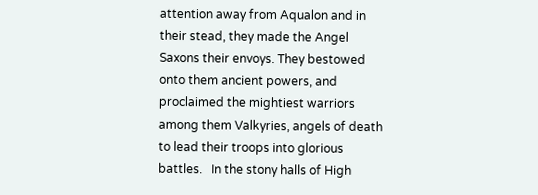attention away from Aqualon and in their stead, they made the Angel Saxons their envoys. They bestowed onto them ancient powers, and proclaimed the mightiest warriors among them Valkyries, angels of death to lead their troops into glorious battles.   In the stony halls of High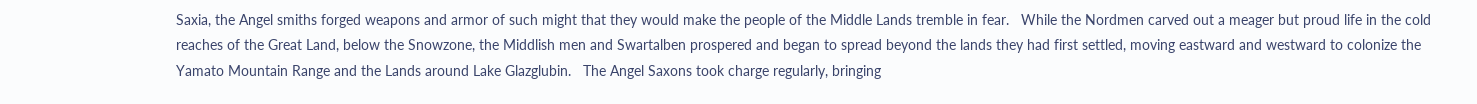Saxia, the Angel smiths forged weapons and armor of such might that they would make the people of the Middle Lands tremble in fear.   While the Nordmen carved out a meager but proud life in the cold reaches of the Great Land, below the Snowzone, the Middlish men and Swartalben prospered and began to spread beyond the lands they had first settled, moving eastward and westward to colonize the Yamato Mountain Range and the Lands around Lake Glazglubin.   The Angel Saxons took charge regularly, bringing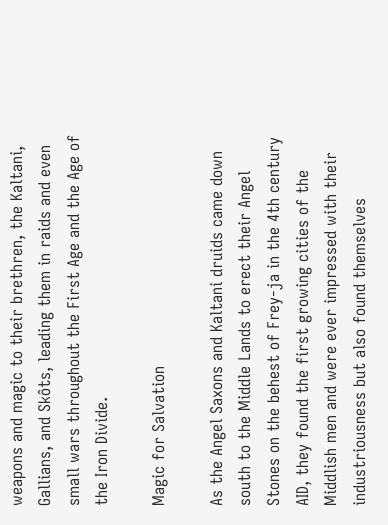weapons and magic to their brethren, the Kaltani, Gallians, and Skôts, leading them in raids and even small wars throughout the First Age and the Age of the Iron Divide.

Magic for Salvation

As the Angel Saxons and Kaltani druids came down south to the Middle Lands to erect their Angel Stones on the behest of Frey-ja in the 4th century AID, they found the first growing cities of the Middlish men and were ever impressed with their industriousness but also found themselves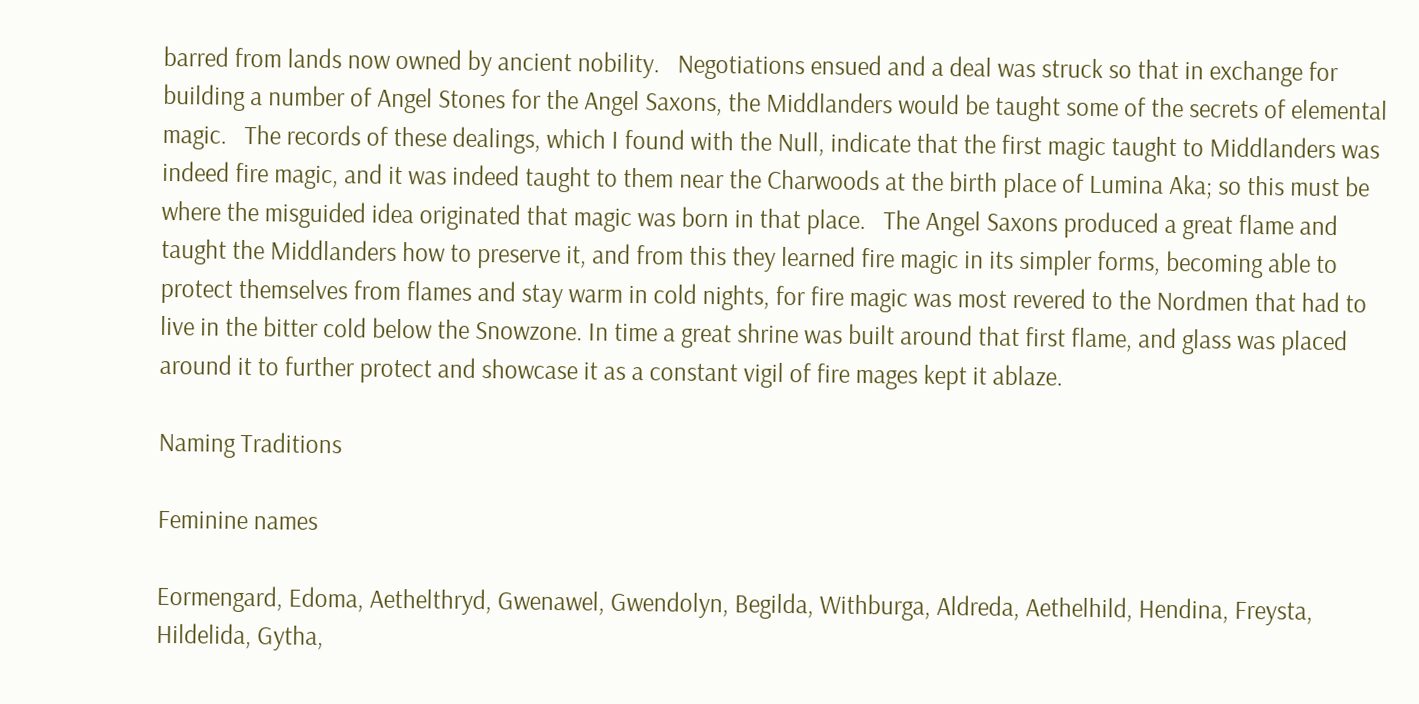barred from lands now owned by ancient nobility.   Negotiations ensued and a deal was struck so that in exchange for building a number of Angel Stones for the Angel Saxons, the Middlanders would be taught some of the secrets of elemental magic.   The records of these dealings, which I found with the Null, indicate that the first magic taught to Middlanders was indeed fire magic, and it was indeed taught to them near the Charwoods at the birth place of Lumina Aka; so this must be where the misguided idea originated that magic was born in that place.   The Angel Saxons produced a great flame and taught the Middlanders how to preserve it, and from this they learned fire magic in its simpler forms, becoming able to protect themselves from flames and stay warm in cold nights, for fire magic was most revered to the Nordmen that had to live in the bitter cold below the Snowzone. In time a great shrine was built around that first flame, and glass was placed around it to further protect and showcase it as a constant vigil of fire mages kept it ablaze.

Naming Traditions

Feminine names

Eormengard, Edoma, Aethelthryd, Gwenawel, Gwendolyn, Begilda, Withburga, Aldreda, Aethelhild, Hendina, Freysta, Hildelida, Gytha,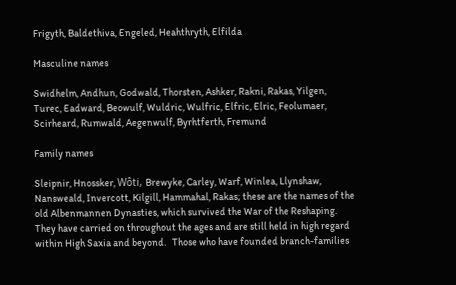Frigyth, Baldethiva, Engeled, Heahthryth, Elfilda

Masculine names

Swidhelm, Andhun, Godwald, Thorsten, Ashker, Rakni, Rakas, Yilgen, Turec, Eadward, Beowulf, Wuldric, Wulfric, Elfric, Elric, Feolumaer, Scirheard, Rumwald, Aegenwulf, Byrhtferth, Fremund

Family names

Sleipnir, Hnossker, Wôti, Brewyke, Carley, Warf, Winlea, Llynshaw, Nansweald, Invercott, Kilgill, Hammahal, Rakas; these are the names of the old Albenmannen Dynasties, which survived the War of the Reshaping. They have carried on throughout the ages and are still held in high regard within High Saxia and beyond.   Those who have founded branch-families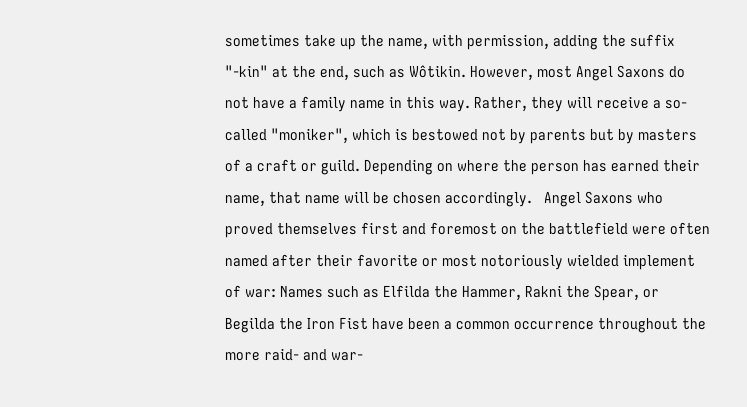sometimes take up the name, with permission, adding the suffix "-kin" at the end, such as Wôtikin. However, most Angel Saxons do not have a family name in this way. Rather, they will receive a so-called "moniker", which is bestowed not by parents but by masters of a craft or guild. Depending on where the person has earned their name, that name will be chosen accordingly.   Angel Saxons who proved themselves first and foremost on the battlefield were often named after their favorite or most notoriously wielded implement of war: Names such as Elfilda the Hammer, Rakni the Spear, or Begilda the Iron Fist have been a common occurrence throughout the more raid- and war-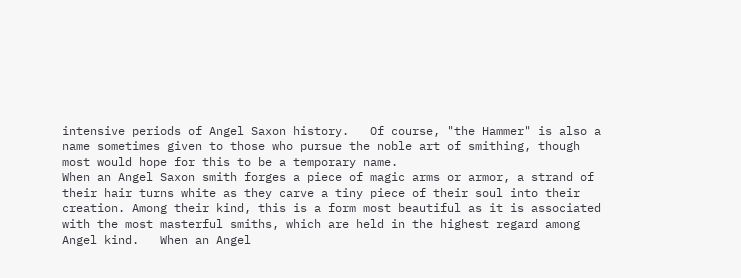intensive periods of Angel Saxon history.   Of course, "the Hammer" is also a name sometimes given to those who pursue the noble art of smithing, though most would hope for this to be a temporary name.
When an Angel Saxon smith forges a piece of magic arms or armor, a strand of their hair turns white as they carve a tiny piece of their soul into their creation. Among their kind, this is a form most beautiful as it is associated with the most masterful smiths, which are held in the highest regard among Angel kind.   When an Angel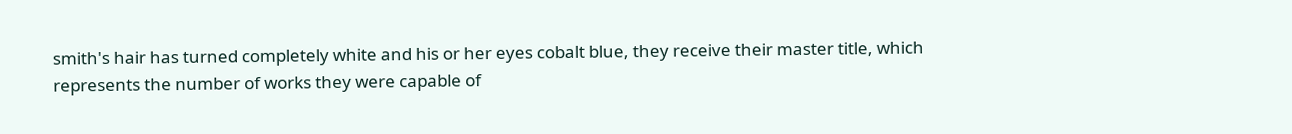smith's hair has turned completely white and his or her eyes cobalt blue, they receive their master title, which represents the number of works they were capable of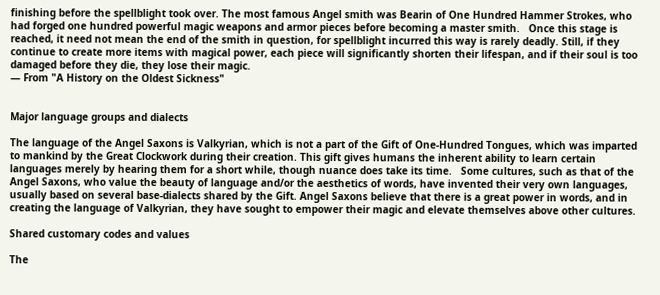finishing before the spellblight took over. The most famous Angel smith was Bearin of One Hundred Hammer Strokes, who had forged one hundred powerful magic weapons and armor pieces before becoming a master smith.   Once this stage is reached, it need not mean the end of the smith in question, for spellblight incurred this way is rarely deadly. Still, if they continue to create more items with magical power, each piece will significantly shorten their lifespan, and if their soul is too damaged before they die, they lose their magic.
— From "A History on the Oldest Sickness"


Major language groups and dialects

The language of the Angel Saxons is Valkyrian, which is not a part of the Gift of One-Hundred Tongues, which was imparted to mankind by the Great Clockwork during their creation. This gift gives humans the inherent ability to learn certain languages merely by hearing them for a short while, though nuance does take its time.   Some cultures, such as that of the Angel Saxons, who value the beauty of language and/or the aesthetics of words, have invented their very own languages, usually based on several base-dialects shared by the Gift. Angel Saxons believe that there is a great power in words, and in creating the language of Valkyrian, they have sought to empower their magic and elevate themselves above other cultures.

Shared customary codes and values

The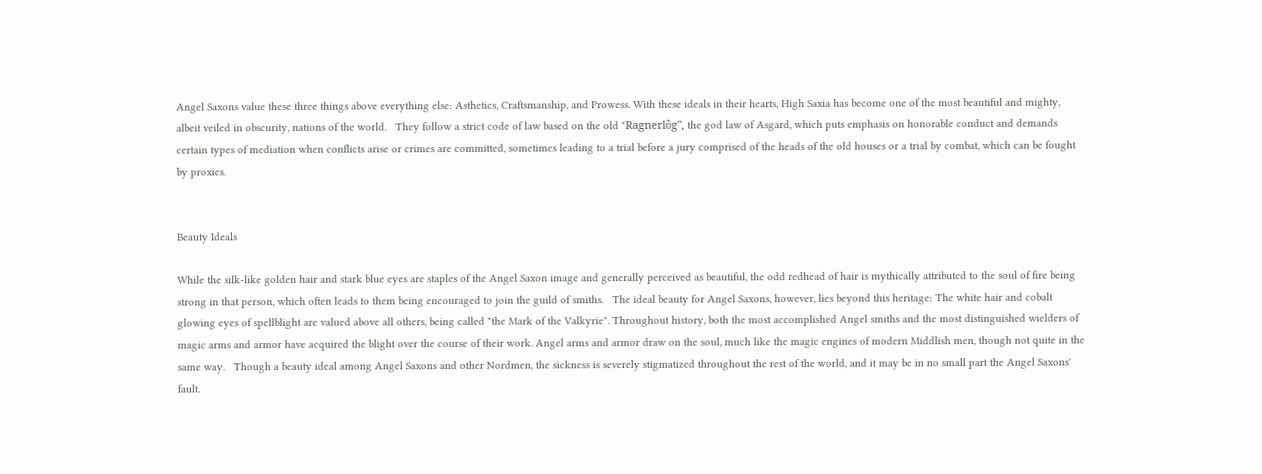Angel Saxons value these three things above everything else: Asthetics, Craftsmanship, and Prowess. With these ideals in their hearts, High Saxia has become one of the most beautiful and mighty, albeit veiled in obscurity, nations of the world.   They follow a strict code of law based on the old "Ragnerlôg", the god law of Asgard, which puts emphasis on honorable conduct and demands certain types of mediation when conflicts arise or crimes are committed, sometimes leading to a trial before a jury comprised of the heads of the old houses or a trial by combat, which can be fought by proxies.


Beauty Ideals

While the silk-like golden hair and stark blue eyes are staples of the Angel Saxon image and generally perceived as beautiful, the odd redhead of hair is mythically attributed to the soul of fire being strong in that person, which often leads to them being encouraged to join the guild of smiths.   The ideal beauty for Angel Saxons, however, lies beyond this heritage: The white hair and cobalt glowing eyes of spellblight are valued above all others, being called "the Mark of the Valkyrie". Throughout history, both the most accomplished Angel smiths and the most distinguished wielders of magic arms and armor have acquired the blight over the course of their work. Angel arms and armor draw on the soul, much like the magic engines of modern Middlish men, though not quite in the same way.   Though a beauty ideal among Angel Saxons and other Nordmen, the sickness is severely stigmatized throughout the rest of the world, and it may be in no small part the Angel Saxons' fault.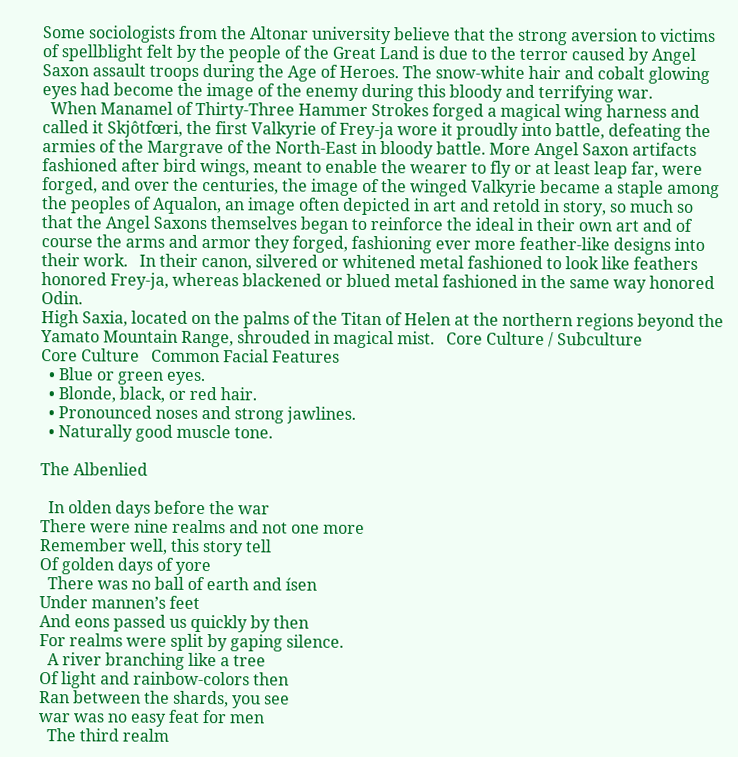Some sociologists from the Altonar university believe that the strong aversion to victims of spellblight felt by the people of the Great Land is due to the terror caused by Angel Saxon assault troops during the Age of Heroes. The snow-white hair and cobalt glowing eyes had become the image of the enemy during this bloody and terrifying war.
  When Manamel of Thirty-Three Hammer Strokes forged a magical wing harness and called it Skjôtfœri, the first Valkyrie of Frey-ja wore it proudly into battle, defeating the armies of the Margrave of the North-East in bloody battle. More Angel Saxon artifacts fashioned after bird wings, meant to enable the wearer to fly or at least leap far, were forged, and over the centuries, the image of the winged Valkyrie became a staple among the peoples of Aqualon, an image often depicted in art and retold in story, so much so that the Angel Saxons themselves began to reinforce the ideal in their own art and of course the arms and armor they forged, fashioning ever more feather-like designs into their work.   In their canon, silvered or whitened metal fashioned to look like feathers honored Frey-ja, whereas blackened or blued metal fashioned in the same way honored Odin.
High Saxia, located on the palms of the Titan of Helen at the northern regions beyond the Yamato Mountain Range, shrouded in magical mist.   Core Culture / Subculture
Core Culture   Common Facial Features
  • Blue or green eyes.
  • Blonde, black, or red hair.
  • Pronounced noses and strong jawlines.
  • Naturally good muscle tone.

The Albenlied

  In olden days before the war
There were nine realms and not one more
Remember well, this story tell
Of golden days of yore
  There was no ball of earth and ísen
Under mannen’s feet
And eons passed us quickly by then
For realms were split by gaping silence.
  A river branching like a tree
Of light and rainbow-colors then
Ran between the shards, you see
war was no easy feat for men
  The third realm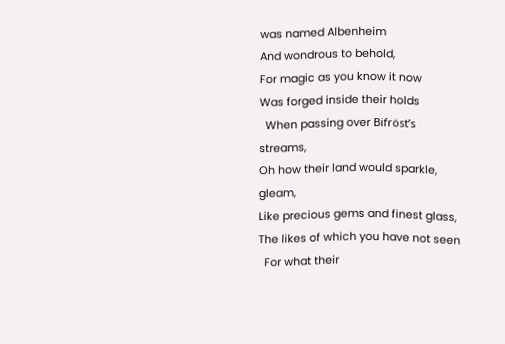was named Albenheim
And wondrous to behold,
For magic as you know it now
Was forged inside their holds
  When passing over Bifröst’s streams,
Oh how their land would sparkle, gleam,
Like precious gems and finest glass,
The likes of which you have not seen
  For what their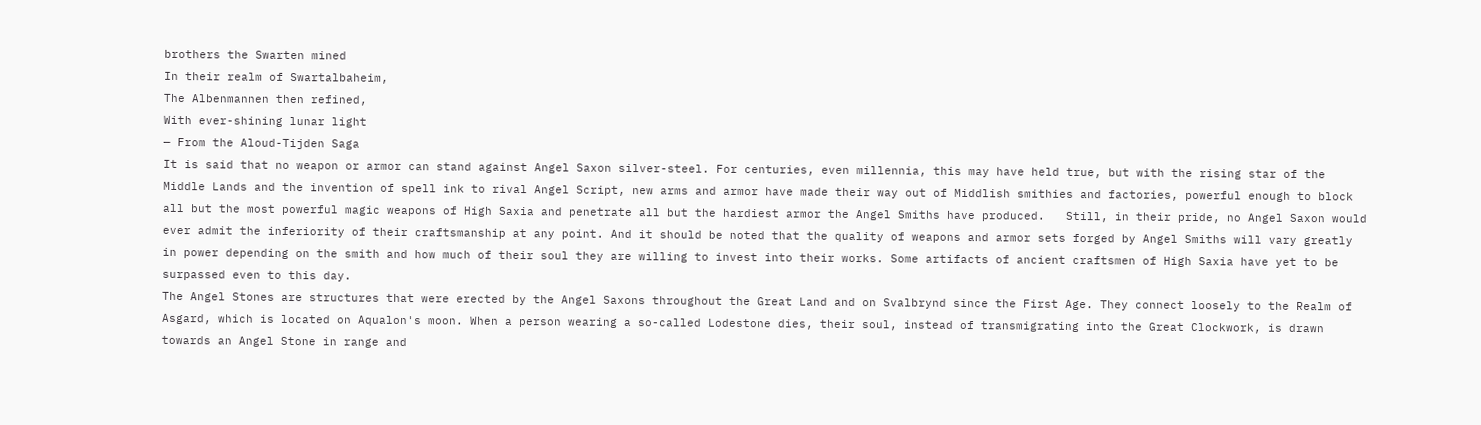brothers the Swarten mined
In their realm of Swartalbaheim,
The Albenmannen then refined,
With ever-shining lunar light
— From the Aloud-Tijden Saga
It is said that no weapon or armor can stand against Angel Saxon silver-steel. For centuries, even millennia, this may have held true, but with the rising star of the Middle Lands and the invention of spell ink to rival Angel Script, new arms and armor have made their way out of Middlish smithies and factories, powerful enough to block all but the most powerful magic weapons of High Saxia and penetrate all but the hardiest armor the Angel Smiths have produced.   Still, in their pride, no Angel Saxon would ever admit the inferiority of their craftsmanship at any point. And it should be noted that the quality of weapons and armor sets forged by Angel Smiths will vary greatly in power depending on the smith and how much of their soul they are willing to invest into their works. Some artifacts of ancient craftsmen of High Saxia have yet to be surpassed even to this day.
The Angel Stones are structures that were erected by the Angel Saxons throughout the Great Land and on Svalbrynd since the First Age. They connect loosely to the Realm of Asgard, which is located on Aqualon's moon. When a person wearing a so-called Lodestone dies, their soul, instead of transmigrating into the Great Clockwork, is drawn towards an Angel Stone in range and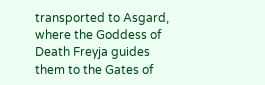transported to Asgard, where the Goddess of Death Freyja guides them to the Gates of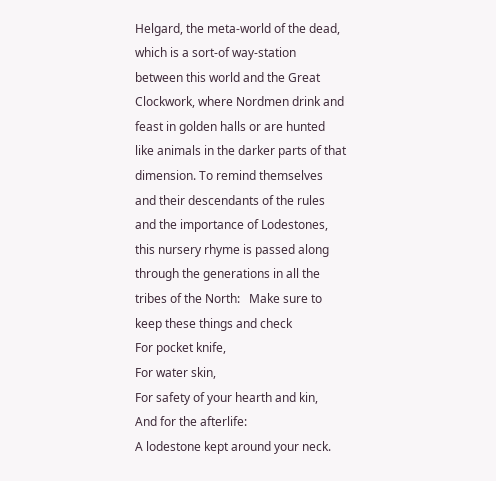Helgard, the meta-world of the dead, which is a sort-of way-station between this world and the Great Clockwork, where Nordmen drink and feast in golden halls or are hunted like animals in the darker parts of that dimension. To remind themselves and their descendants of the rules and the importance of Lodestones, this nursery rhyme is passed along through the generations in all the tribes of the North:   Make sure to keep these things and check
For pocket knife,
For water skin,
For safety of your hearth and kin,
And for the afterlife:
A lodestone kept around your neck.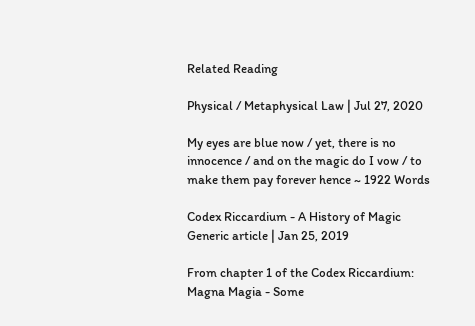Related Reading

Physical / Metaphysical Law | Jul 27, 2020

My eyes are blue now / yet, there is no innocence / and on the magic do I vow / to make them pay forever hence ~ 1922 Words

Codex Riccardium - A History of Magic
Generic article | Jan 25, 2019

From chapter 1 of the Codex Riccardium: Magna Magia - Some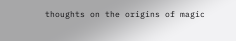thoughts on the origins of magic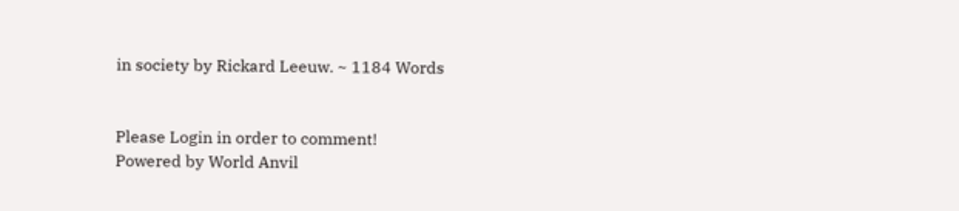in society by Rickard Leeuw. ~ 1184 Words


Please Login in order to comment!
Powered by World Anvil